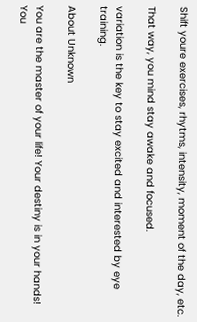Shift youre exercises, rhytms, intensity, moment of the day, etc.

That way, you mind stay awake and focused.

variation is the key to stay excited and interested by eye training.

About Unknown

You are the master of your life! Your destiny is in your hands! You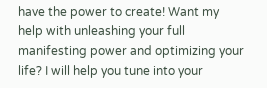have the power to create! Want my help with unleashing your full manifesting power and optimizing your life? I will help you tune into your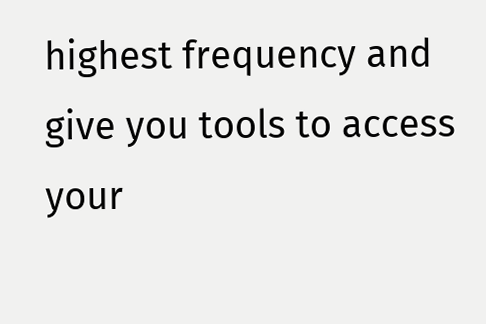highest frequency and give you tools to access your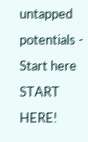untapped potentials - Start here START HERE!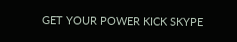GET YOUR POWER KICK SKYPE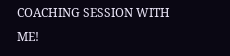COACHING SESSION WITH ME!